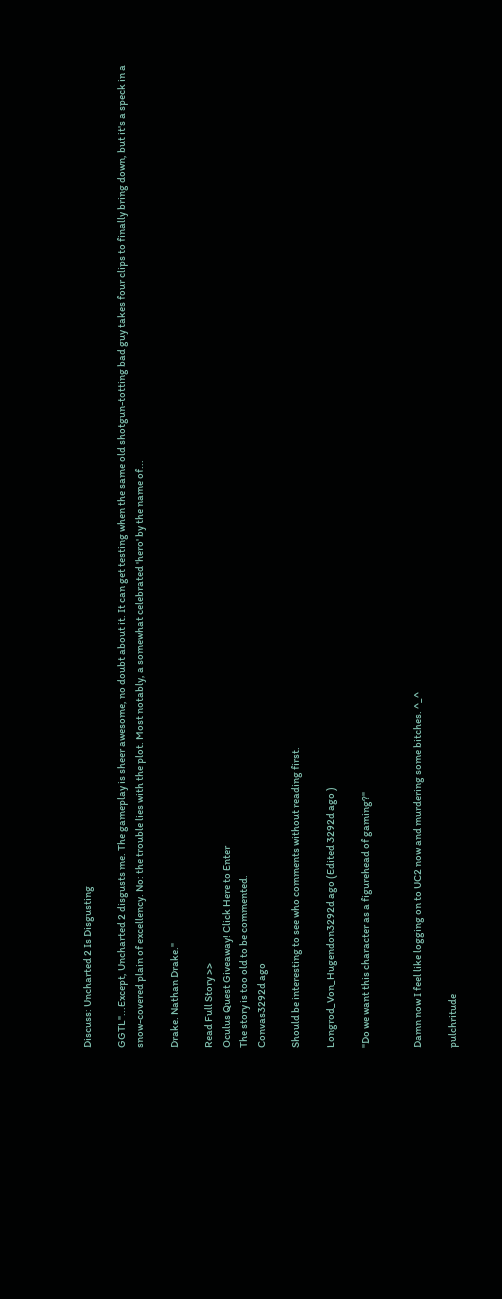Discuss: Uncharted 2 Is Disgusting

GGTL"...Except, Uncharted 2 disgusts me. The gameplay is sheer awesome, no doubt about it. It can get testing when the same old shotgun-totting bad guy takes four clips to finally bring down, but it's a speck in a snow-covered plain of excellency. No: the trouble lies with the plot. Most notably, a somewhat celebrated 'hero' by the name of...

Drake. Nathan Drake."

Read Full Story >>
Oculus Quest Giveaway! Click Here to Enter
The story is too old to be commented.
Convas3292d ago

Should be interesting to see who comments without reading first.

Longrod_Von_Hugendon3292d ago (Edited 3292d ago )

"Do we want this character as a figurehead of gaming?"


Damn now I feel like logging on to UC2 now and murdering some bitches. ^_^

pulchritude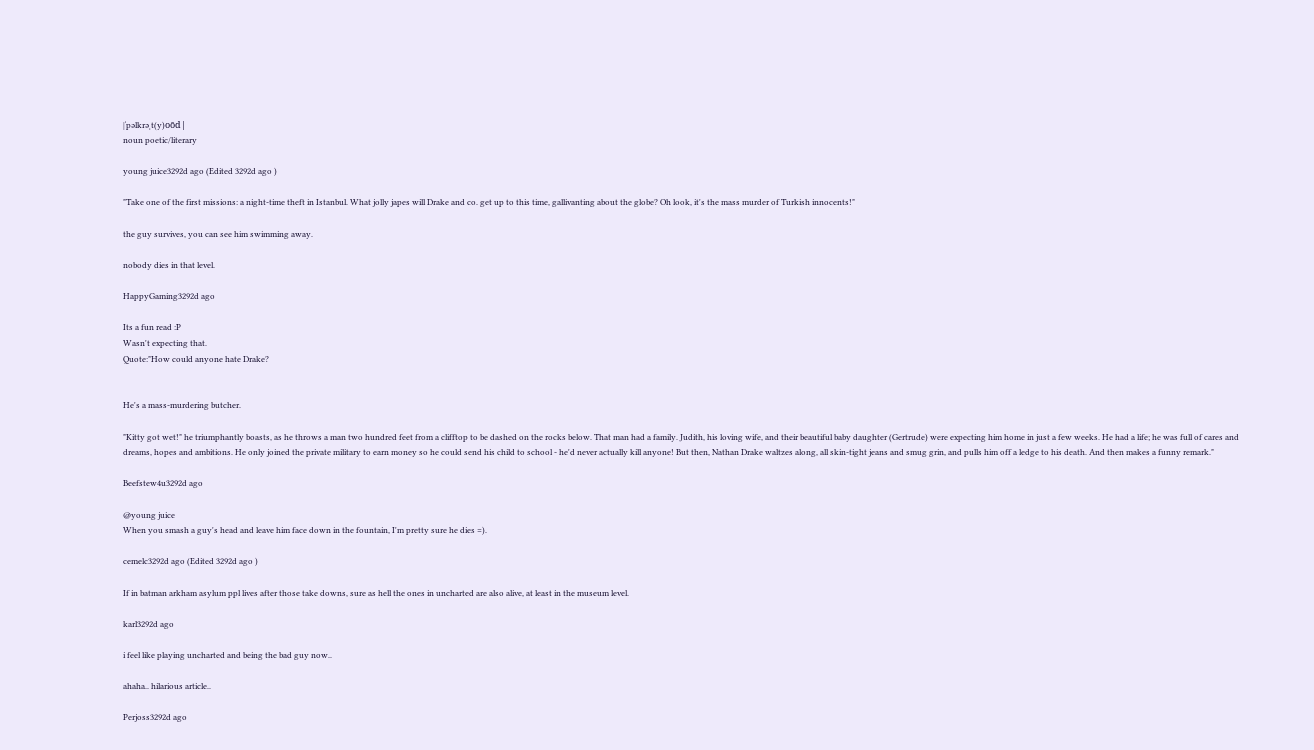|ˈpəlkrəˌt(y)oōd|
noun poetic/literary

young juice3292d ago (Edited 3292d ago )

"Take one of the first missions: a night-time theft in Istanbul. What jolly japes will Drake and co. get up to this time, gallivanting about the globe? Oh look, it's the mass murder of Turkish innocents!"

the guy survives, you can see him swimming away.

nobody dies in that level.

HappyGaming3292d ago

Its a fun read :P
Wasn't expecting that.
Quote:"How could anyone hate Drake?


He's a mass-murdering butcher.

"Kitty got wet!" he triumphantly boasts, as he throws a man two hundred feet from a clifftop to be dashed on the rocks below. That man had a family. Judith, his loving wife, and their beautiful baby daughter (Gertrude) were expecting him home in just a few weeks. He had a life; he was full of cares and dreams, hopes and ambitions. He only joined the private military to earn money so he could send his child to school - he'd never actually kill anyone! But then, Nathan Drake waltzes along, all skin-tight jeans and smug grin, and pulls him off a ledge to his death. And then makes a funny remark."

Beefstew4u3292d ago

@young juice
When you smash a guy's head and leave him face down in the fountain, I'm pretty sure he dies =).

cemelc3292d ago (Edited 3292d ago )

If in batman arkham asylum ppl lives after those take downs, sure as hell the ones in uncharted are also alive, at least in the museum level.

karl3292d ago

i feel like playing uncharted and being the bad guy now..

ahaha.. hilarious article..

Perjoss3292d ago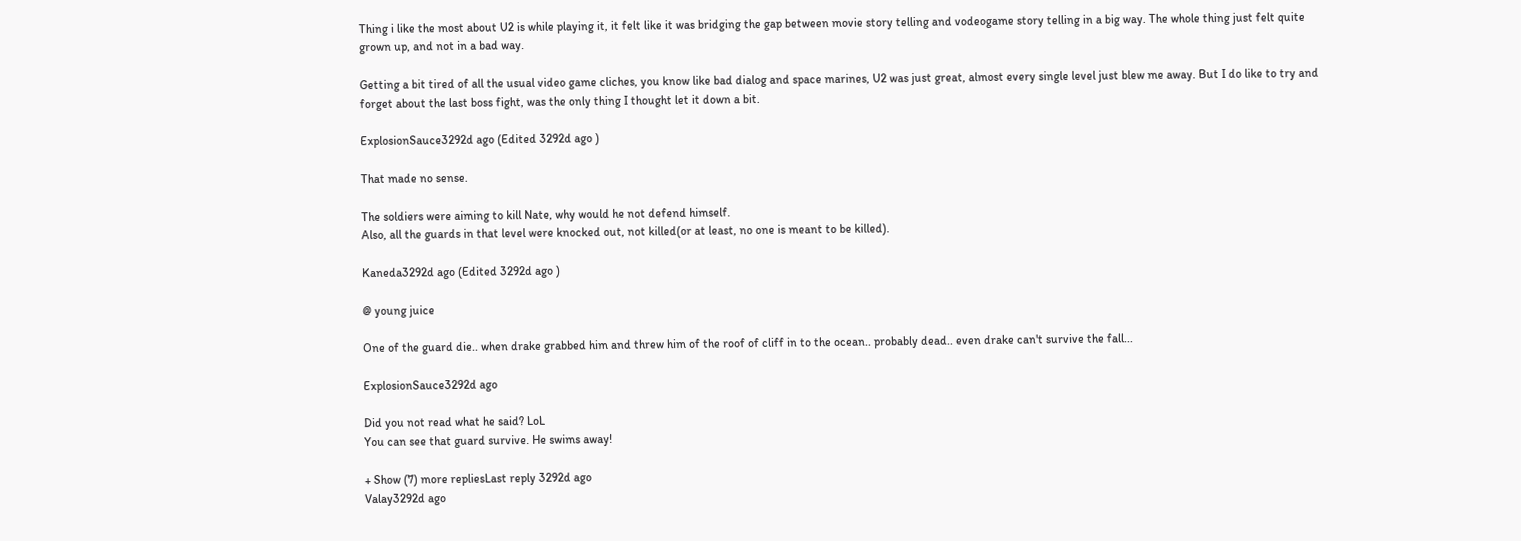Thing i like the most about U2 is while playing it, it felt like it was bridging the gap between movie story telling and vodeogame story telling in a big way. The whole thing just felt quite grown up, and not in a bad way.

Getting a bit tired of all the usual video game cliches, you know like bad dialog and space marines, U2 was just great, almost every single level just blew me away. But I do like to try and forget about the last boss fight, was the only thing I thought let it down a bit.

ExplosionSauce3292d ago (Edited 3292d ago )

That made no sense.

The soldiers were aiming to kill Nate, why would he not defend himself.
Also, all the guards in that level were knocked out, not killed(or at least, no one is meant to be killed).

Kaneda3292d ago (Edited 3292d ago )

@ young juice

One of the guard die.. when drake grabbed him and threw him of the roof of cliff in to the ocean.. probably dead.. even drake can't survive the fall...

ExplosionSauce3292d ago

Did you not read what he said? LoL
You can see that guard survive. He swims away!

+ Show (7) more repliesLast reply 3292d ago
Valay3292d ago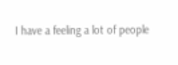I have a feeling a lot of people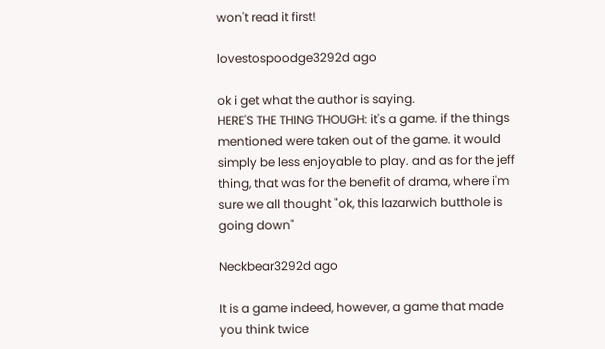won't read it first!

lovestospoodge3292d ago

ok i get what the author is saying.
HERE'S THE THING THOUGH: it's a game. if the things mentioned were taken out of the game. it would simply be less enjoyable to play. and as for the jeff thing, that was for the benefit of drama, where i'm sure we all thought "ok, this lazarwich butthole is going down"

Neckbear3292d ago

It is a game indeed, however, a game that made you think twice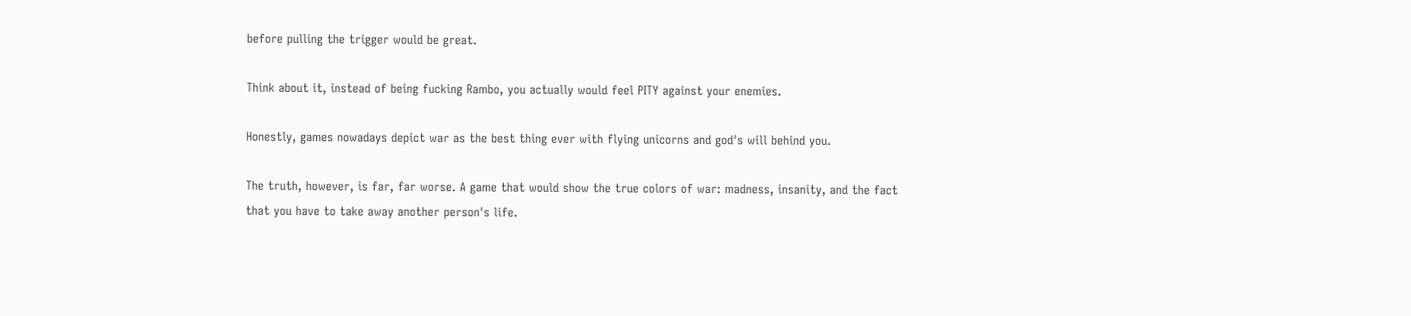before pulling the trigger would be great.

Think about it, instead of being fucking Rambo, you actually would feel PITY against your enemies.

Honestly, games nowadays depict war as the best thing ever with flying unicorns and god's will behind you.

The truth, however, is far, far worse. A game that would show the true colors of war: madness, insanity, and the fact that you have to take away another person's life.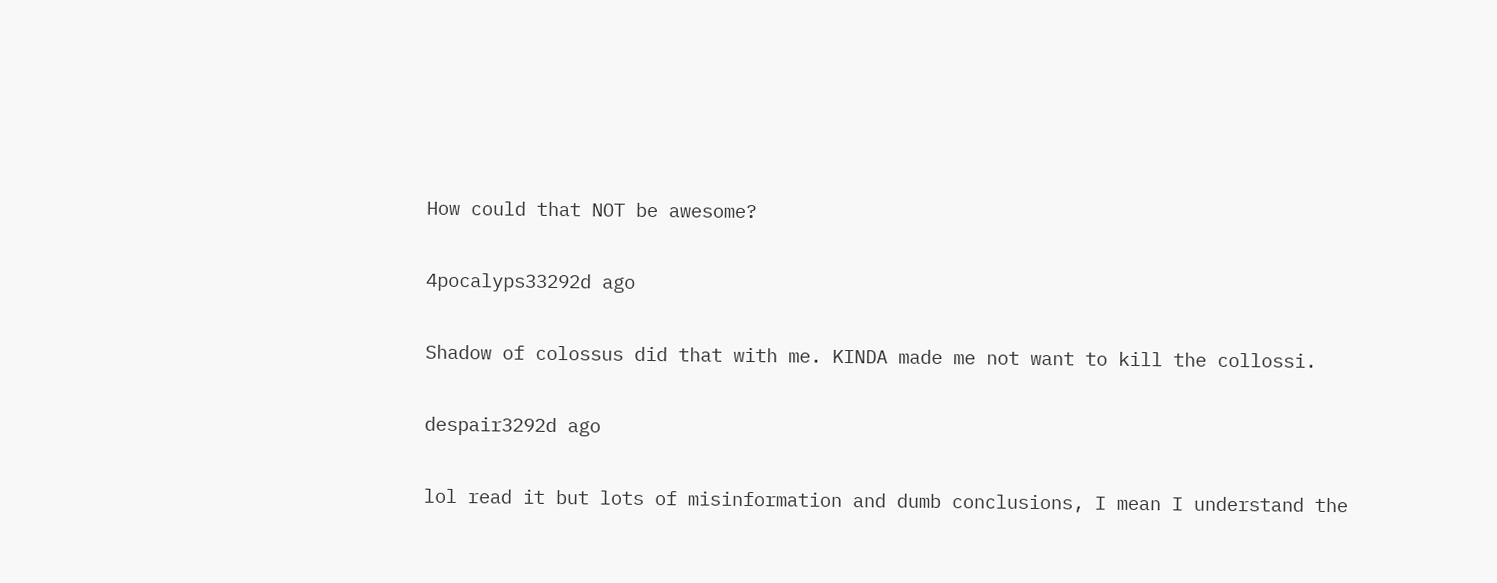How could that NOT be awesome?

4pocalyps33292d ago

Shadow of colossus did that with me. KINDA made me not want to kill the collossi.

despair3292d ago

lol read it but lots of misinformation and dumb conclusions, I mean I understand the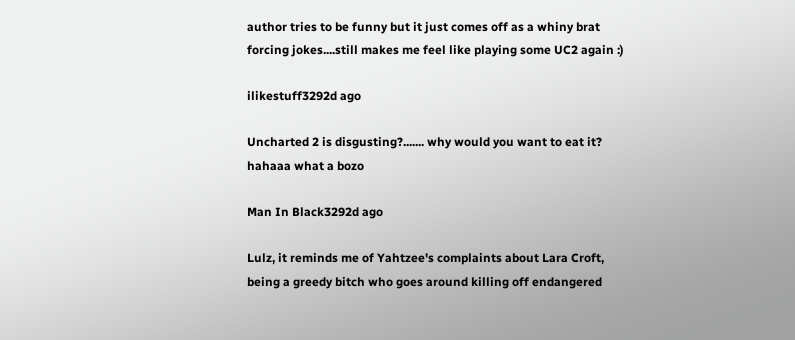author tries to be funny but it just comes off as a whiny brat forcing jokes....still makes me feel like playing some UC2 again :)

ilikestuff3292d ago

Uncharted 2 is disgusting?....... why would you want to eat it? hahaaa what a bozo

Man In Black3292d ago

Lulz, it reminds me of Yahtzee's complaints about Lara Croft, being a greedy bitch who goes around killing off endangered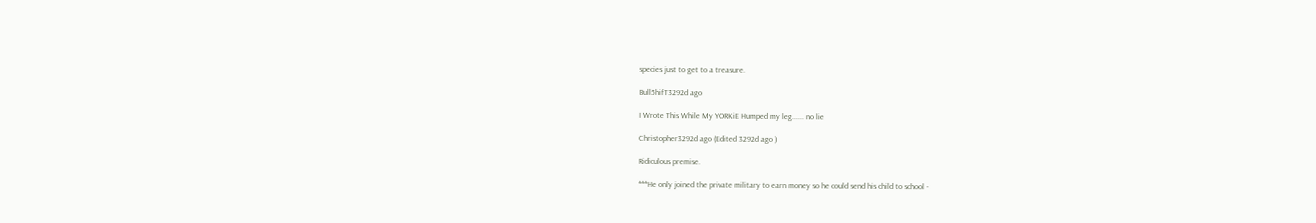species just to get to a treasure.

Bull5hifT3292d ago

I Wrote This While My YORKiE Humped my leg...... no lie

Christopher3292d ago (Edited 3292d ago )

Ridiculous premise.

***He only joined the private military to earn money so he could send his child to school -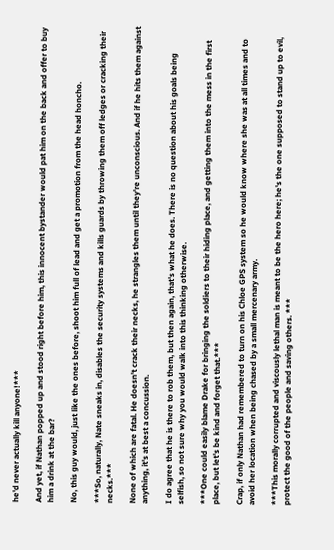he'd never actually kill anyone!***

And yet, if Nathan popped up and stood right before him, this innocent bystander would pat him on the back and offer to buy him a drink at the bar?

No, this guy would, just like the ones before, shoot him full of lead and get a promotion from the head honcho.

***So, naturally, Nate sneaks in, disables the security systems and kills guards by throwing them off ledges or cracking their necks.***

None of which are fatal. He doesn't crack their necks, he strangles them until they're unconscious. And if he hits them against anything, it's at best a concussion.

I do agree that he is there to rob them, but then again, that's what he does. There is no question about his goals being selfish, so not sure why you would walk into this thinking otherwise.

***One could easily blame Drake for bringing the soldiers to their hiding place, and getting them into the mess in the first place, but let's be kind and forget that.***

Crap, if only Nathan had remembered to turn on his Chloe GPS system so he would know where she was at all times and to avoid her location when being chased by a small mercenary army.

***This morally corrupted and viscously lethal man is meant to be the hero here; he's the one supposed to stand up to evil, protect the good of the people and saving others. ***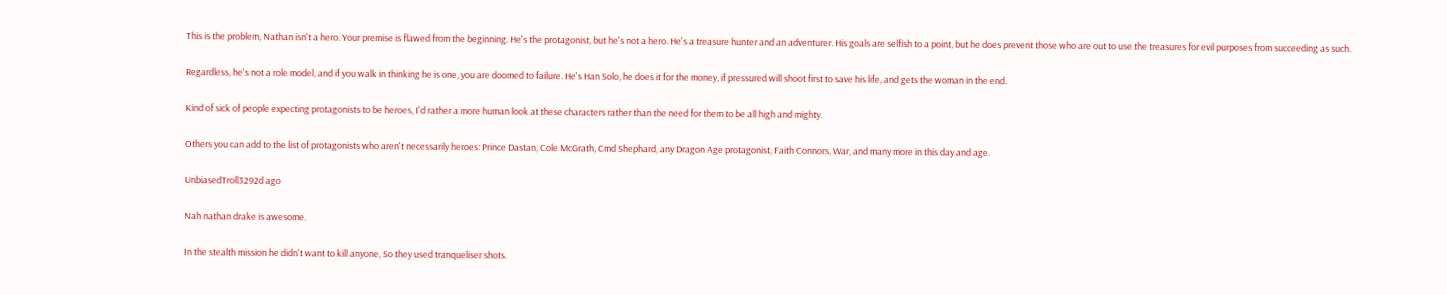This is the problem, Nathan isn't a hero. Your premise is flawed from the beginning. He's the protagonist, but he's not a hero. He's a treasure hunter and an adventurer. His goals are selfish to a point, but he does prevent those who are out to use the treasures for evil purposes from succeeding as such.

Regardless, he's not a role model, and if you walk in thinking he is one, you are doomed to failure. He's Han Solo, he does it for the money, if pressured will shoot first to save his life, and gets the woman in the end.

Kind of sick of people expecting protagonists to be heroes, I'd rather a more human look at these characters rather than the need for them to be all high and mighty.

Others you can add to the list of protagonists who aren't necessarily heroes: Prince Dastan, Cole McGrath, Cmd Shephard, any Dragon Age protagonist, Faith Connors, War, and many more in this day and age.

UnbiasedTroll3292d ago

Nah nathan drake is awesome.

In the stealth mission he didn't want to kill anyone, So they used tranqueliser shots.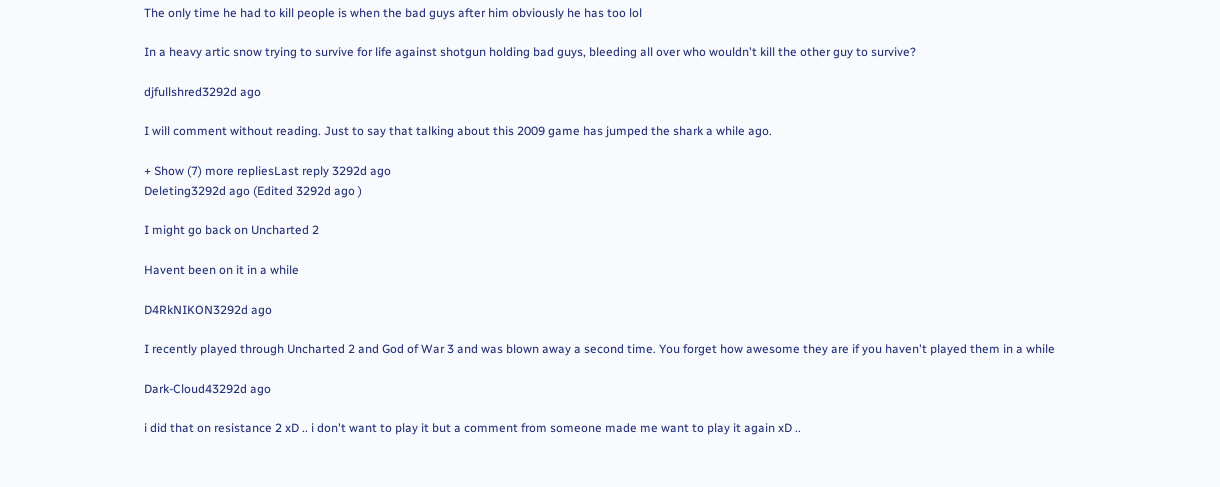The only time he had to kill people is when the bad guys after him obviously he has too lol

In a heavy artic snow trying to survive for life against shotgun holding bad guys, bleeding all over who wouldn't kill the other guy to survive?

djfullshred3292d ago

I will comment without reading. Just to say that talking about this 2009 game has jumped the shark a while ago.

+ Show (7) more repliesLast reply 3292d ago
Deleting3292d ago (Edited 3292d ago )

I might go back on Uncharted 2

Havent been on it in a while

D4RkNIKON3292d ago

I recently played through Uncharted 2 and God of War 3 and was blown away a second time. You forget how awesome they are if you haven't played them in a while

Dark-Cloud43292d ago

i did that on resistance 2 xD .. i don't want to play it but a comment from someone made me want to play it again xD ..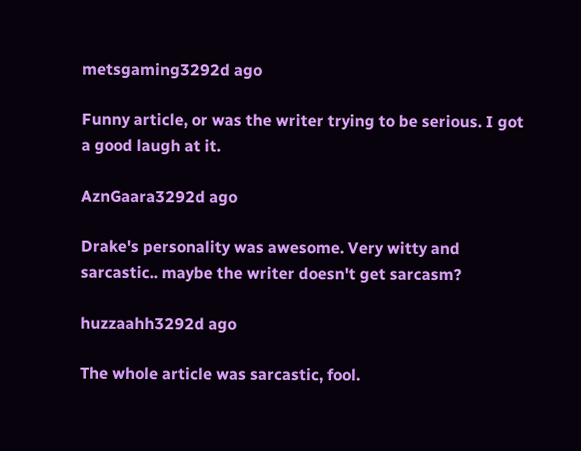metsgaming3292d ago

Funny article, or was the writer trying to be serious. I got a good laugh at it.

AznGaara3292d ago

Drake's personality was awesome. Very witty and sarcastic.. maybe the writer doesn't get sarcasm?

huzzaahh3292d ago

The whole article was sarcastic, fool.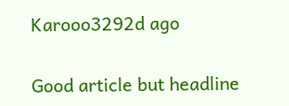Karooo3292d ago

Good article but headline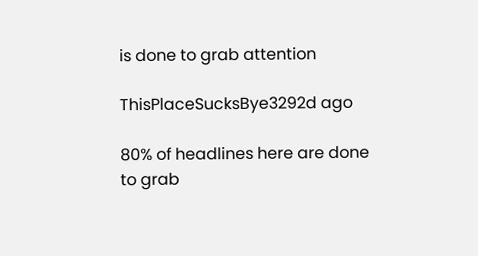is done to grab attention

ThisPlaceSucksBye3292d ago

80% of headlines here are done to grab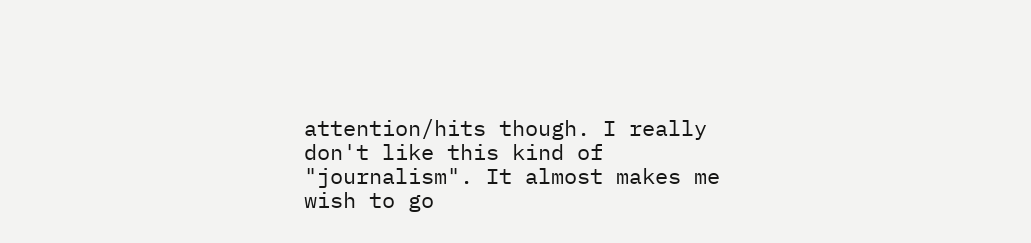attention/hits though. I really don't like this kind of "journalism". It almost makes me wish to go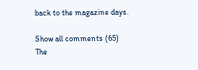back to the magazine days.

Show all comments (65)
The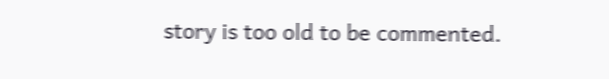story is too old to be commented.